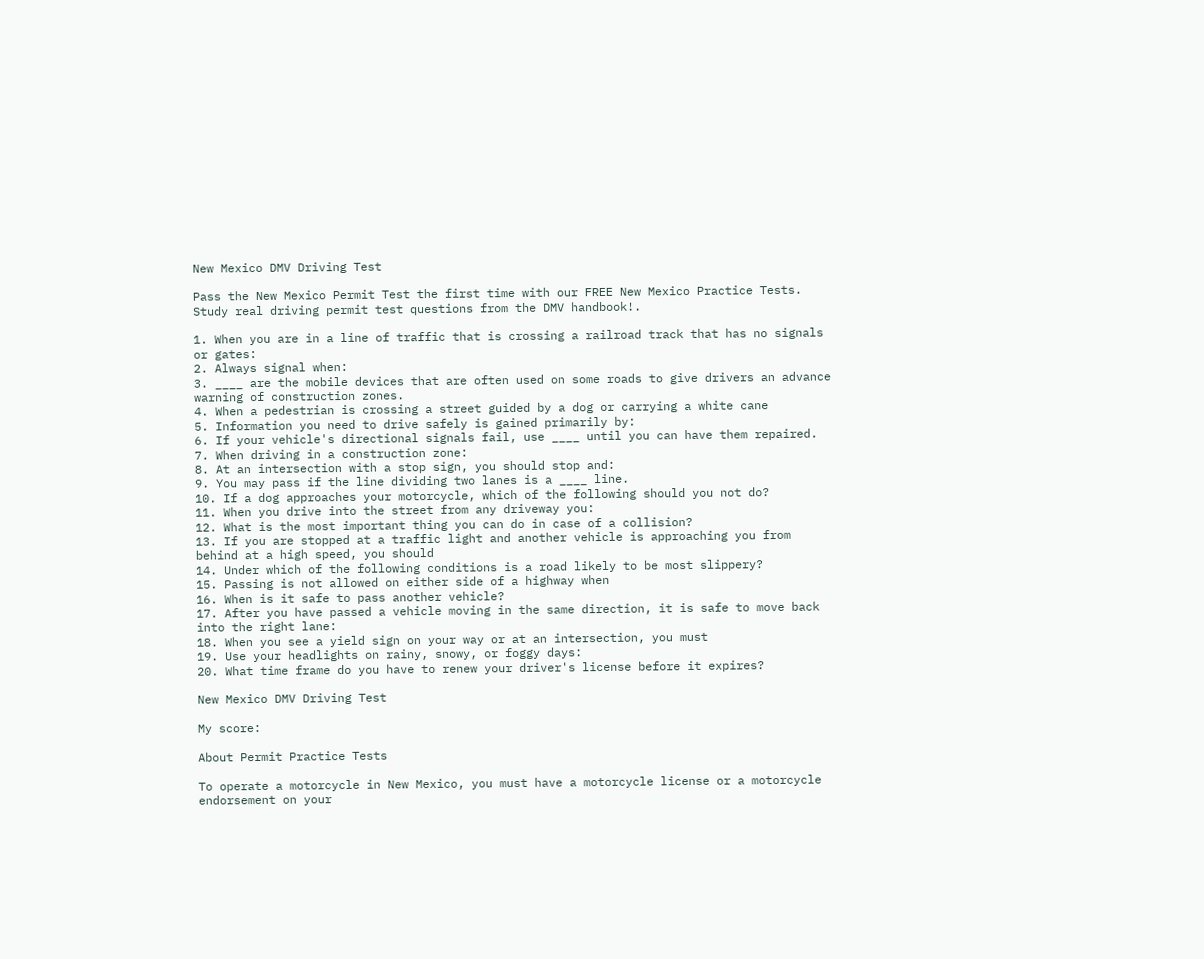New Mexico DMV Driving Test

Pass the New Mexico Permit Test the first time with our FREE New Mexico Practice Tests. Study real driving permit test questions from the DMV handbook!.

1. When you are in a line of traffic that is crossing a railroad track that has no signals or gates:
2. Always signal when:
3. ____ are the mobile devices that are often used on some roads to give drivers an advance warning of construction zones.
4. When a pedestrian is crossing a street guided by a dog or carrying a white cane
5. Information you need to drive safely is gained primarily by:
6. If your vehicle's directional signals fail, use ____ until you can have them repaired.
7. When driving in a construction zone:
8. At an intersection with a stop sign, you should stop and:
9. You may pass if the line dividing two lanes is a ____ line.
10. If a dog approaches your motorcycle, which of the following should you not do?
11. When you drive into the street from any driveway you:
12. What is the most important thing you can do in case of a collision?
13. If you are stopped at a traffic light and another vehicle is approaching you from behind at a high speed, you should
14. Under which of the following conditions is a road likely to be most slippery?
15. Passing is not allowed on either side of a highway when
16. When is it safe to pass another vehicle?
17. After you have passed a vehicle moving in the same direction, it is safe to move back into the right lane:
18. When you see a yield sign on your way or at an intersection, you must
19. Use your headlights on rainy, snowy, or foggy days:
20. What time frame do you have to renew your driver's license before it expires?

New Mexico DMV Driving Test

My score:

About Permit Practice Tests

To operate a motorcycle in New Mexico, you must have a motorcycle license or a motorcycle endorsement on your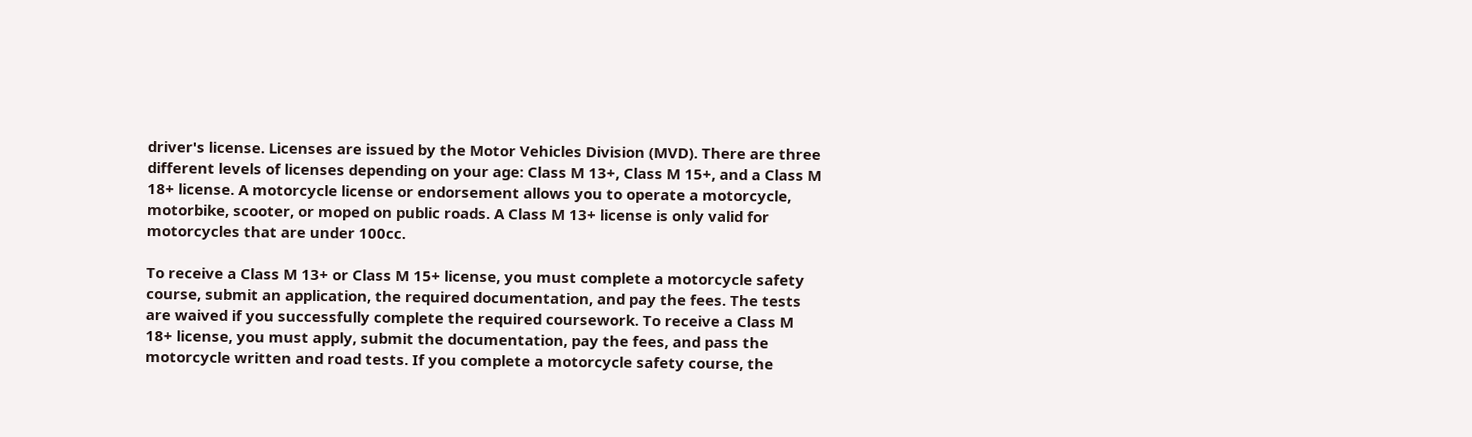driver's license. Licenses are issued by the Motor Vehicles Division (MVD). There are three different levels of licenses depending on your age: Class M 13+, Class M 15+, and a Class M 18+ license. A motorcycle license or endorsement allows you to operate a motorcycle, motorbike, scooter, or moped on public roads. A Class M 13+ license is only valid for motorcycles that are under 100cc.

To receive a Class M 13+ or Class M 15+ license, you must complete a motorcycle safety course, submit an application, the required documentation, and pay the fees. The tests are waived if you successfully complete the required coursework. To receive a Class M 18+ license, you must apply, submit the documentation, pay the fees, and pass the motorcycle written and road tests. If you complete a motorcycle safety course, the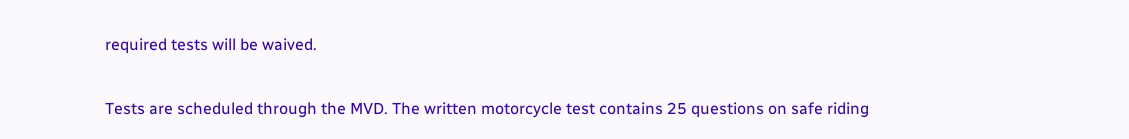required tests will be waived.

Tests are scheduled through the MVD. The written motorcycle test contains 25 questions on safe riding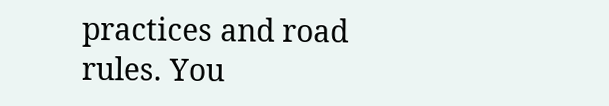practices and road rules. You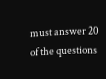must answer 20 of the questions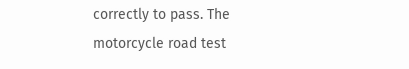correctly to pass. The motorcycle road test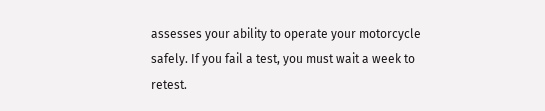assesses your ability to operate your motorcycle safely. If you fail a test, you must wait a week to retest.